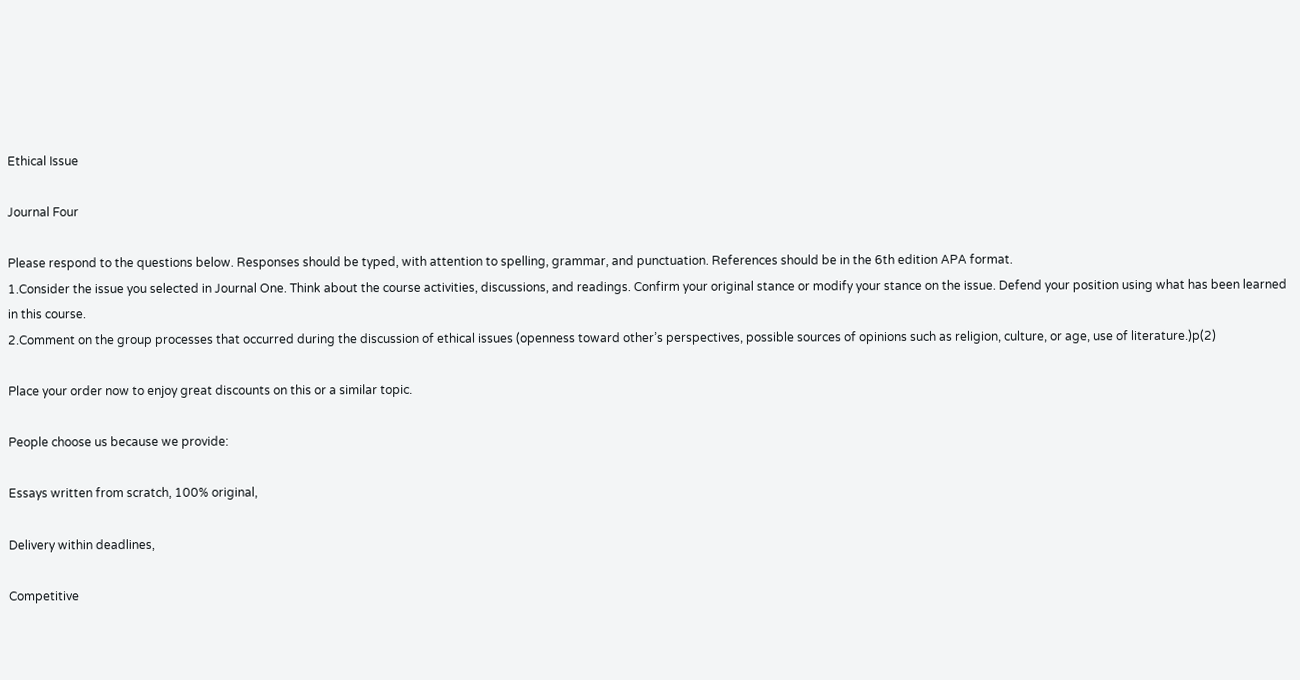Ethical Issue

Journal Four

Please respond to the questions below. Responses should be typed, with attention to spelling, grammar, and punctuation. References should be in the 6th edition APA format.
1.Consider the issue you selected in Journal One. Think about the course activities, discussions, and readings. Confirm your original stance or modify your stance on the issue. Defend your position using what has been learned in this course.
2.Comment on the group processes that occurred during the discussion of ethical issues (openness toward other’s perspectives, possible sources of opinions such as religion, culture, or age, use of literature.)p(2)

Place your order now to enjoy great discounts on this or a similar topic.

People choose us because we provide:

Essays written from scratch, 100% original,

Delivery within deadlines,

Competitive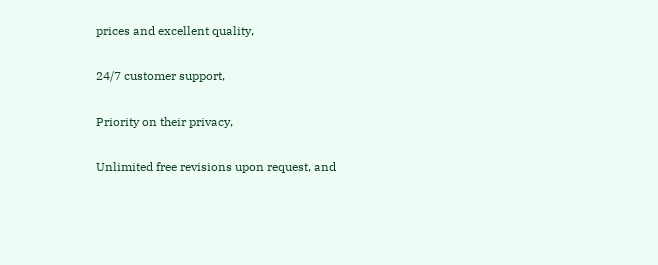prices and excellent quality,

24/7 customer support,

Priority on their privacy,

Unlimited free revisions upon request, and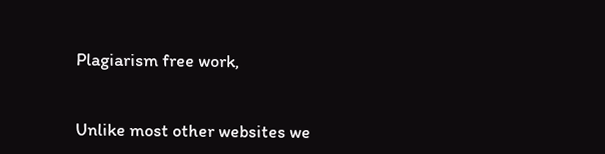Plagiarism free work,


Unlike most other websites we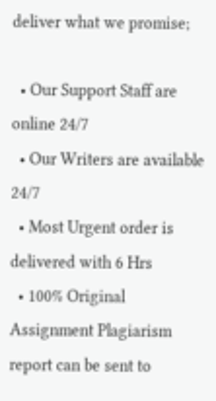deliver what we promise;

  • Our Support Staff are online 24/7
  • Our Writers are available 24/7
  • Most Urgent order is delivered with 6 Hrs
  • 100% Original Assignment Plagiarism report can be sent to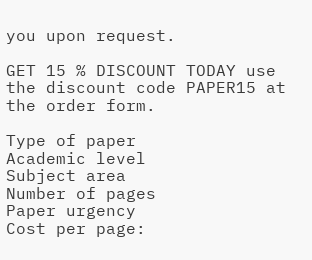you upon request.

GET 15 % DISCOUNT TODAY use the discount code PAPER15 at the order form.

Type of paper
Academic level
Subject area
Number of pages
Paper urgency
Cost per page: